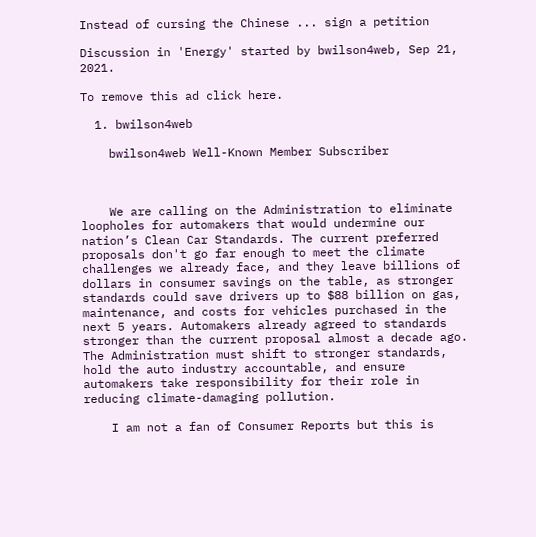Instead of cursing the Chinese ... sign a petition

Discussion in 'Energy' started by bwilson4web, Sep 21, 2021.

To remove this ad click here.

  1. bwilson4web

    bwilson4web Well-Known Member Subscriber



    We are calling on the Administration to eliminate loopholes for automakers that would undermine our nation’s Clean Car Standards. The current preferred proposals don't go far enough to meet the climate challenges we already face, and they leave billions of dollars in consumer savings on the table, as stronger standards could save drivers up to $88 billion on gas, maintenance, and costs for vehicles purchased in the next 5 years. Automakers already agreed to standards stronger than the current proposal almost a decade ago. The Administration must shift to stronger standards, hold the auto industry accountable, and ensure automakers take responsibility for their role in reducing climate-damaging pollution.

    I am not a fan of Consumer Reports but this is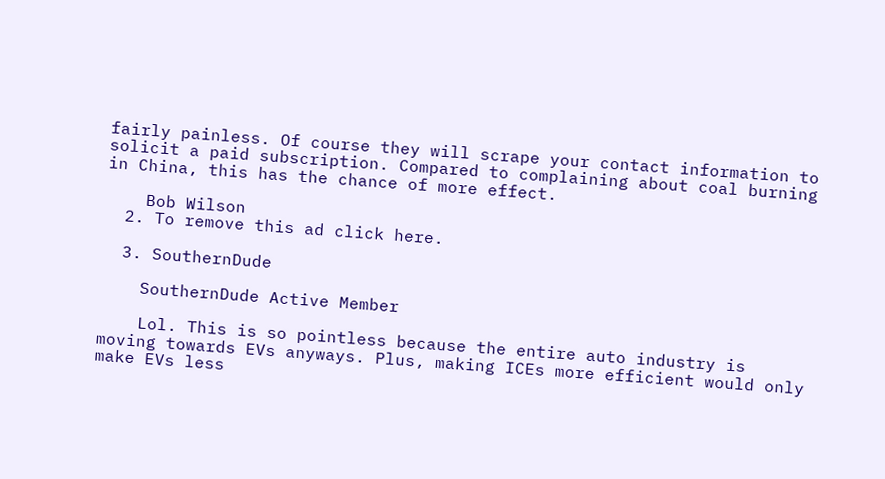fairly painless. Of course they will scrape your contact information to solicit a paid subscription. Compared to complaining about coal burning in China, this has the chance of more effect.

    Bob Wilson
  2. To remove this ad click here.

  3. SouthernDude

    SouthernDude Active Member

    Lol. This is so pointless because the entire auto industry is moving towards EVs anyways. Plus, making ICEs more efficient would only make EVs less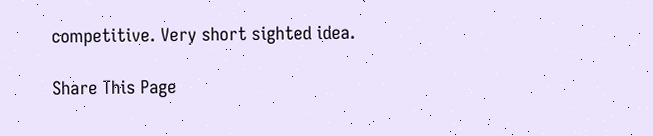competitive. Very short sighted idea.

Share This Page